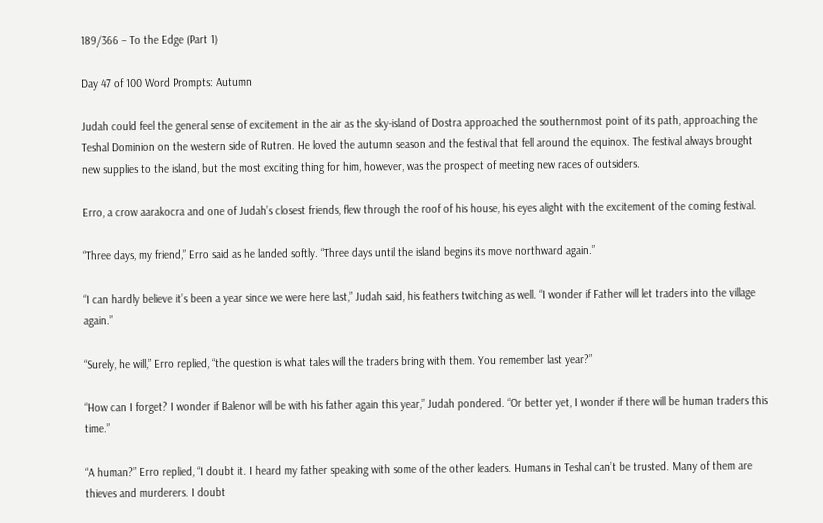189/366 – To the Edge (Part 1)

Day 47 of 100 Word Prompts: Autumn

Judah could feel the general sense of excitement in the air as the sky-island of Dostra approached the southernmost point of its path, approaching the Teshal Dominion on the western side of Rutren. He loved the autumn season and the festival that fell around the equinox. The festival always brought new supplies to the island, but the most exciting thing for him, however, was the prospect of meeting new races of outsiders.

Erro, a crow aarakocra and one of Judah’s closest friends, flew through the roof of his house, his eyes alight with the excitement of the coming festival.

“Three days, my friend,” Erro said as he landed softly. “Three days until the island begins its move northward again.”

“I can hardly believe it’s been a year since we were here last,” Judah said, his feathers twitching as well. “I wonder if Father will let traders into the village again.”

“Surely, he will,” Erro replied, “the question is what tales will the traders bring with them. You remember last year?”

“How can I forget? I wonder if Balenor will be with his father again this year,” Judah pondered. “Or better yet, I wonder if there will be human traders this time.”

“A human?” Erro replied, “I doubt it. I heard my father speaking with some of the other leaders. Humans in Teshal can’t be trusted. Many of them are thieves and murderers. I doubt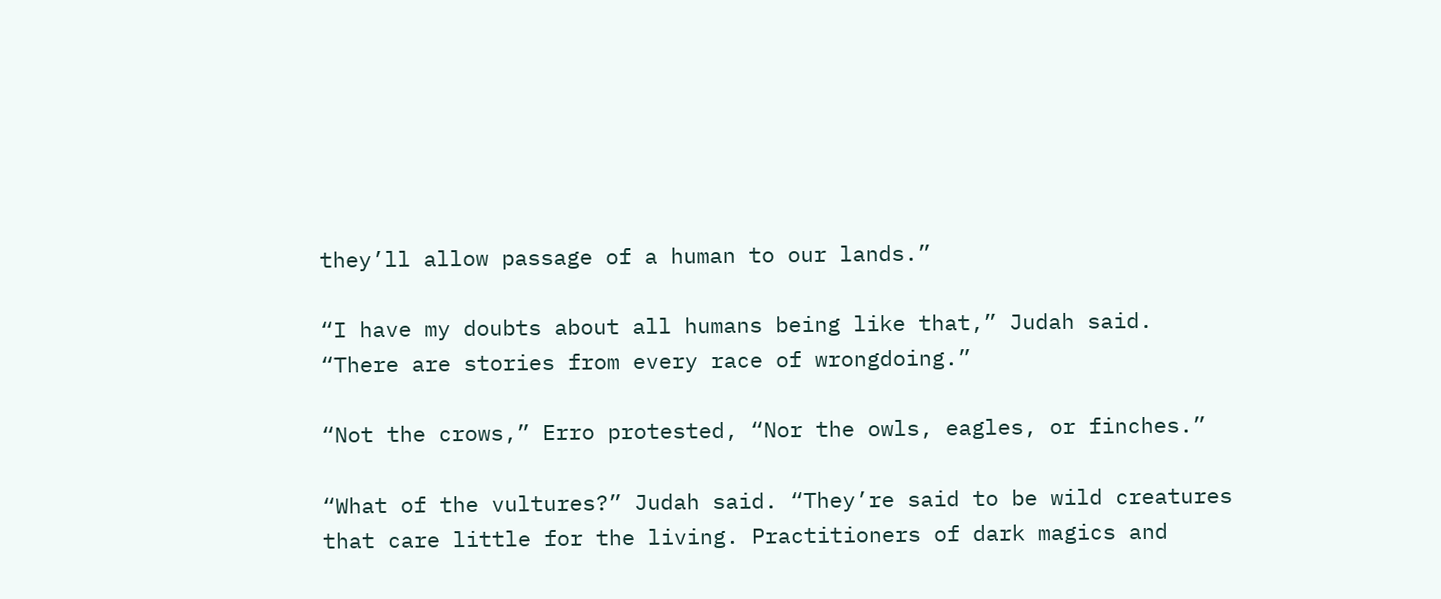they’ll allow passage of a human to our lands.”

“I have my doubts about all humans being like that,” Judah said. “There are stories from every race of wrongdoing.”

“Not the crows,” Erro protested, “Nor the owls, eagles, or finches.”

“What of the vultures?” Judah said. “They’re said to be wild creatures that care little for the living. Practitioners of dark magics and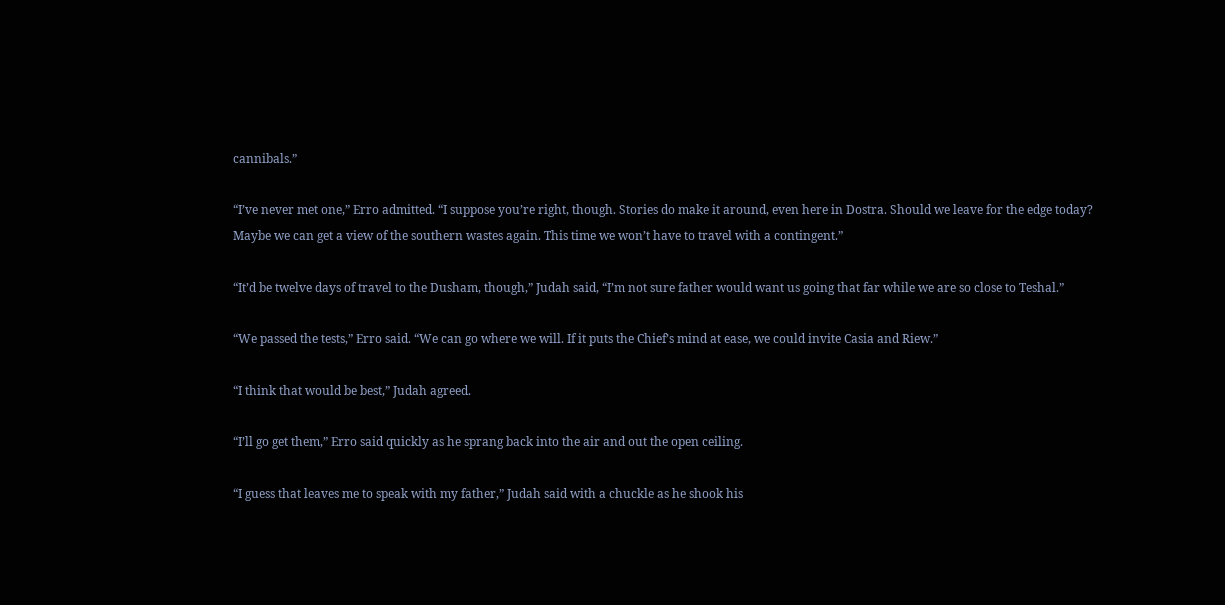cannibals.”

“I’ve never met one,” Erro admitted. “I suppose you’re right, though. Stories do make it around, even here in Dostra. Should we leave for the edge today? Maybe we can get a view of the southern wastes again. This time we won’t have to travel with a contingent.”

“It’d be twelve days of travel to the Dusham, though,” Judah said, “I’m not sure father would want us going that far while we are so close to Teshal.”

“We passed the tests,” Erro said. “We can go where we will. If it puts the Chief’s mind at ease, we could invite Casia and Riew.”

“I think that would be best,” Judah agreed.

“I’ll go get them,” Erro said quickly as he sprang back into the air and out the open ceiling.

“I guess that leaves me to speak with my father,” Judah said with a chuckle as he shook his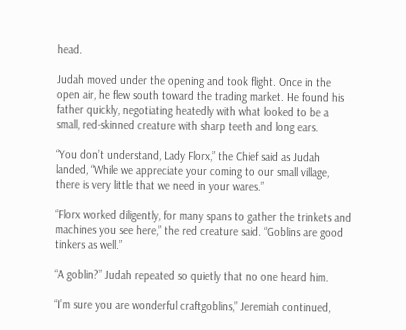head.

Judah moved under the opening and took flight. Once in the open air, he flew south toward the trading market. He found his father quickly, negotiating heatedly with what looked to be a small, red-skinned creature with sharp teeth and long ears.

“You don’t understand, Lady Florx,” the Chief said as Judah landed, “While we appreciate your coming to our small village, there is very little that we need in your wares.”

“Florx worked diligently, for many spans to gather the trinkets and machines you see here,” the red creature said. “Goblins are good tinkers as well.”

“A goblin?” Judah repeated so quietly that no one heard him.

“I’m sure you are wonderful craftgoblins,” Jeremiah continued,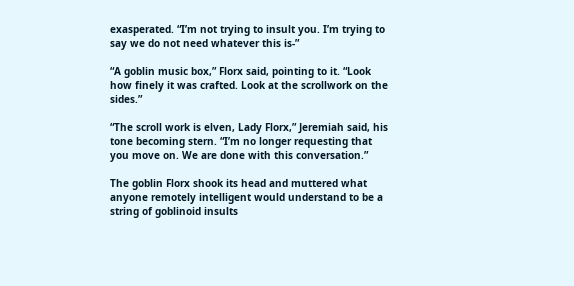exasperated. “I’m not trying to insult you. I’m trying to say we do not need whatever this is-”

“A goblin music box,” Florx said, pointing to it. “Look how finely it was crafted. Look at the scrollwork on the sides.”

“The scroll work is elven, Lady Florx,” Jeremiah said, his tone becoming stern. “I’m no longer requesting that you move on. We are done with this conversation.”

The goblin Florx shook its head and muttered what anyone remotely intelligent would understand to be a string of goblinoid insults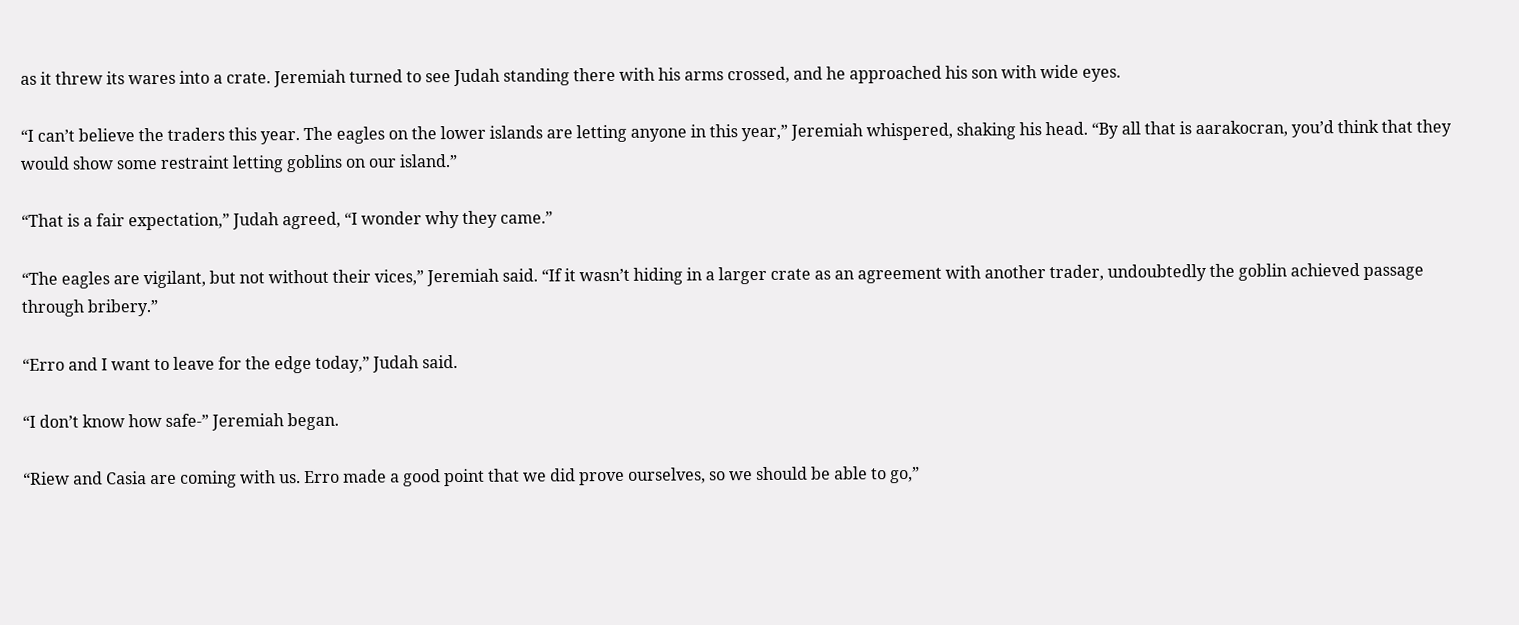as it threw its wares into a crate. Jeremiah turned to see Judah standing there with his arms crossed, and he approached his son with wide eyes.

“I can’t believe the traders this year. The eagles on the lower islands are letting anyone in this year,” Jeremiah whispered, shaking his head. “By all that is aarakocran, you’d think that they would show some restraint letting goblins on our island.”

“That is a fair expectation,” Judah agreed, “I wonder why they came.”

“The eagles are vigilant, but not without their vices,” Jeremiah said. “If it wasn’t hiding in a larger crate as an agreement with another trader, undoubtedly the goblin achieved passage through bribery.”

“Erro and I want to leave for the edge today,” Judah said.

“I don’t know how safe-” Jeremiah began.

“Riew and Casia are coming with us. Erro made a good point that we did prove ourselves, so we should be able to go,”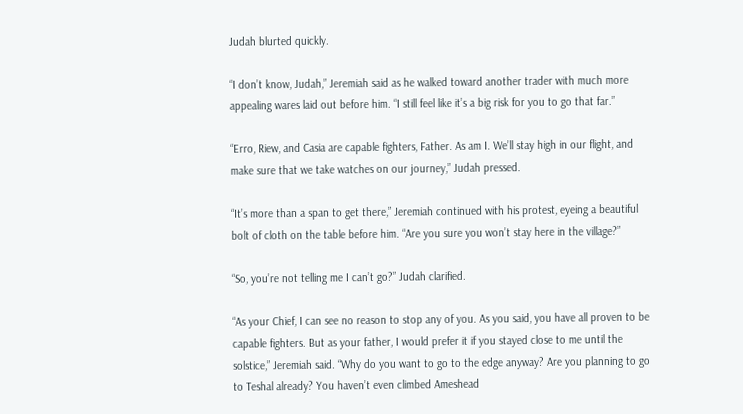Judah blurted quickly.

“I don’t know, Judah,” Jeremiah said as he walked toward another trader with much more appealing wares laid out before him. “I still feel like it’s a big risk for you to go that far.”

“Erro, Riew, and Casia are capable fighters, Father. As am I. We’ll stay high in our flight, and make sure that we take watches on our journey,” Judah pressed.

“It’s more than a span to get there,” Jeremiah continued with his protest, eyeing a beautiful bolt of cloth on the table before him. “Are you sure you won’t stay here in the village?”

“So, you’re not telling me I can’t go?” Judah clarified.

“As your Chief, I can see no reason to stop any of you. As you said, you have all proven to be capable fighters. But as your father, I would prefer it if you stayed close to me until the solstice,” Jeremiah said. “Why do you want to go to the edge anyway? Are you planning to go to Teshal already? You haven’t even climbed Ameshead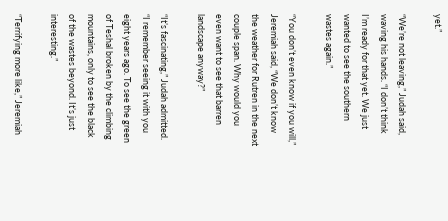yet.”

“We’re not leaving,” Judah said, waving his hands. “I don’t think I’m ready for that yet. We just wanted to see the southern wastes again.”

“You don’t even know if you will,” Jeremiah said, “We don’t know the weather for Rutren in the next couple span. Why would you even want to see that barren landscape anyway?”

“It’s fascinating,” Judah admitted. “I remember seeing it with you eight years ago. To see the green of Teshal broken by the climbing mountains, only to see the black of the wastes beyond. It’s just interesting.”

“Terrifying more like,” Jeremiah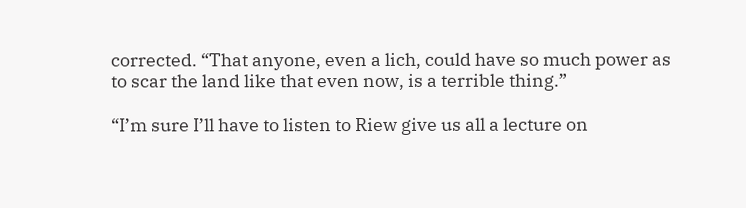corrected. “That anyone, even a lich, could have so much power as to scar the land like that even now, is a terrible thing.”

“I’m sure I’ll have to listen to Riew give us all a lecture on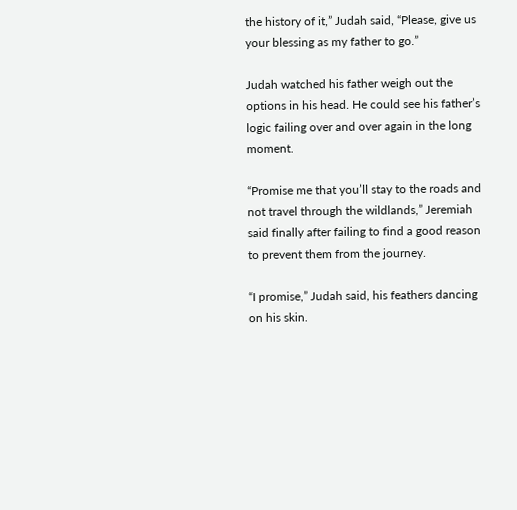the history of it,” Judah said, “Please, give us your blessing as my father to go.”

Judah watched his father weigh out the options in his head. He could see his father’s logic failing over and over again in the long moment.

“Promise me that you’ll stay to the roads and not travel through the wildlands,” Jeremiah said finally after failing to find a good reason to prevent them from the journey.

“I promise,” Judah said, his feathers dancing on his skin.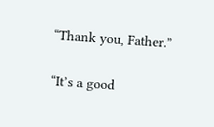“Thank you, Father.”

“It’s a good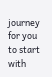journey for you to start with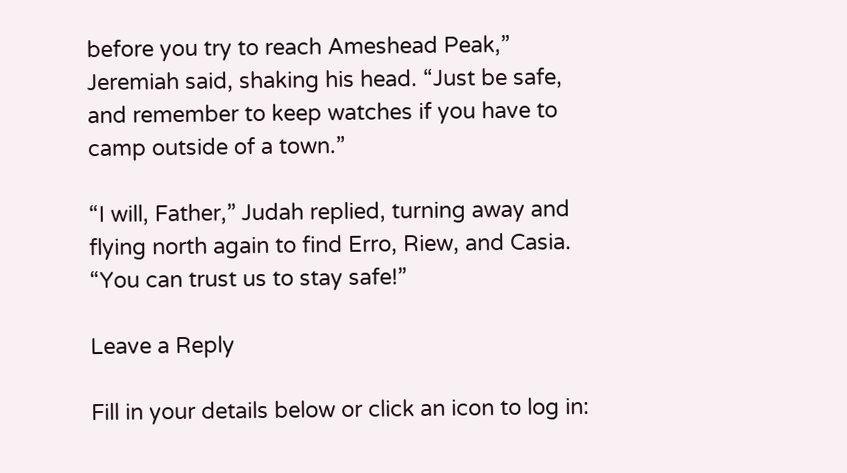before you try to reach Ameshead Peak,” Jeremiah said, shaking his head. “Just be safe, and remember to keep watches if you have to camp outside of a town.”

“I will, Father,” Judah replied, turning away and flying north again to find Erro, Riew, and Casia. “You can trust us to stay safe!”

Leave a Reply

Fill in your details below or click an icon to log in: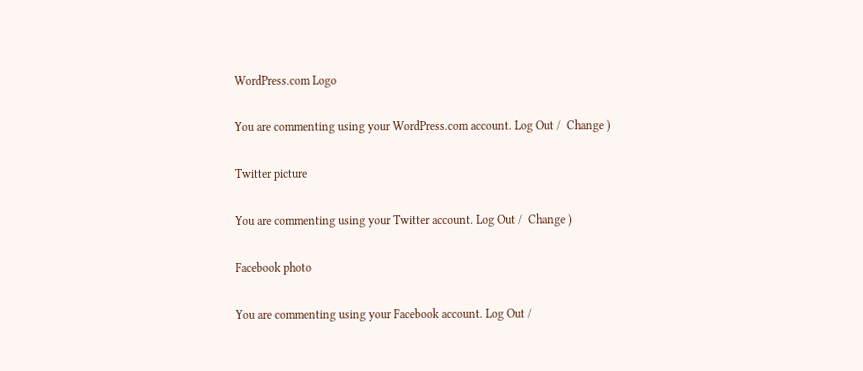WordPress.com Logo

You are commenting using your WordPress.com account. Log Out /  Change )

Twitter picture

You are commenting using your Twitter account. Log Out /  Change )

Facebook photo

You are commenting using your Facebook account. Log Out /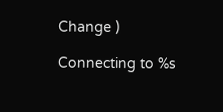Change )

Connecting to %s